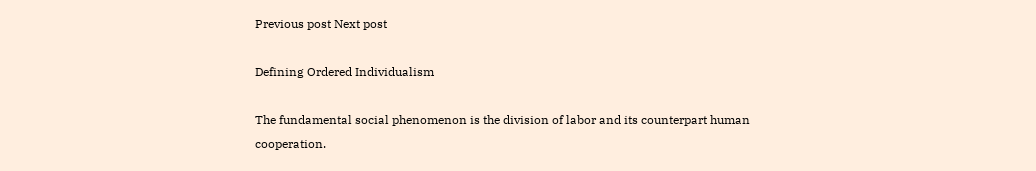Previous post Next post

Defining Ordered Individualism

The fundamental social phenomenon is the division of labor and its counterpart human cooperation.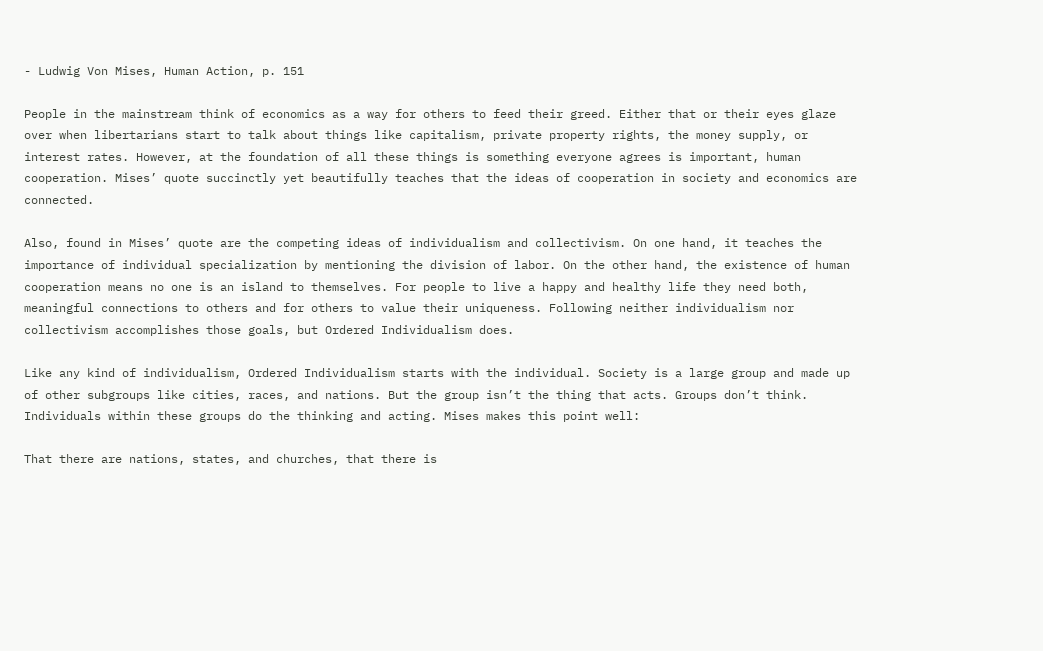- Ludwig Von Mises, Human Action, p. 151

People in the mainstream think of economics as a way for others to feed their greed. Either that or their eyes glaze over when libertarians start to talk about things like capitalism, private property rights, the money supply, or interest rates. However, at the foundation of all these things is something everyone agrees is important, human cooperation. Mises’ quote succinctly yet beautifully teaches that the ideas of cooperation in society and economics are connected.

Also, found in Mises’ quote are the competing ideas of individualism and collectivism. On one hand, it teaches the importance of individual specialization by mentioning the division of labor. On the other hand, the existence of human cooperation means no one is an island to themselves. For people to live a happy and healthy life they need both, meaningful connections to others and for others to value their uniqueness. Following neither individualism nor collectivism accomplishes those goals, but Ordered Individualism does.

Like any kind of individualism, Ordered Individualism starts with the individual. Society is a large group and made up of other subgroups like cities, races, and nations. But the group isn’t the thing that acts. Groups don’t think. Individuals within these groups do the thinking and acting. Mises makes this point well:

That there are nations, states, and churches, that there is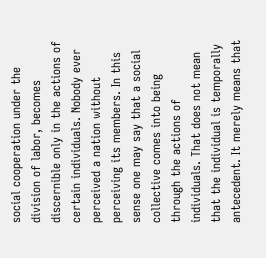social cooperation under the division of labor, becomes discernible only in the actions of certain individuals. Nobody ever perceived a nation without perceiving its members. In this sense one may say that a social collective comes into being through the actions of individuals. That does not mean that the individual is temporally antecedent. It merely means that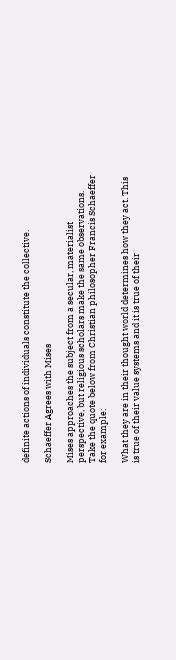definite actions of individuals constitute the collective.

Schaeffer Agrees with Mises

Mises approaches the subject from a secular, materialist perspective, but religious scholars make the same observations. Take the quote below from Christian philosopher Francis Schaeffer for example:

What they are in their thought world determines how they act. This is true of their value systems and it is true of their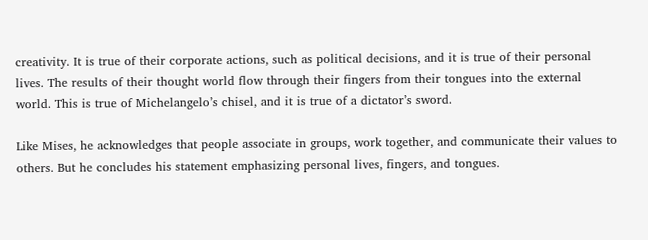creativity. It is true of their corporate actions, such as political decisions, and it is true of their personal lives. The results of their thought world flow through their fingers from their tongues into the external world. This is true of Michelangelo’s chisel, and it is true of a dictator’s sword.

Like Mises, he acknowledges that people associate in groups, work together, and communicate their values to others. But he concludes his statement emphasizing personal lives, fingers, and tongues.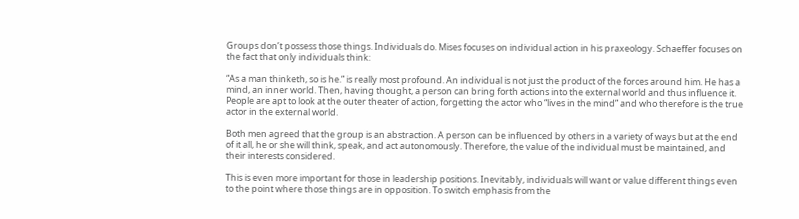Groups don’t possess those things. Individuals do. Mises focuses on individual action in his praxeology. Schaeffer focuses on the fact that only individuals think:

“As a man thinketh, so is he.” is really most profound. An individual is not just the product of the forces around him. He has a mind, an inner world. Then, having thought, a person can bring forth actions into the external world and thus influence it. People are apt to look at the outer theater of action, forgetting the actor who “lives in the mind” and who therefore is the true actor in the external world.

Both men agreed that the group is an abstraction. A person can be influenced by others in a variety of ways but at the end of it all, he or she will think, speak, and act autonomously. Therefore, the value of the individual must be maintained, and their interests considered.

This is even more important for those in leadership positions. Inevitably, individuals will want or value different things even to the point where those things are in opposition. To switch emphasis from the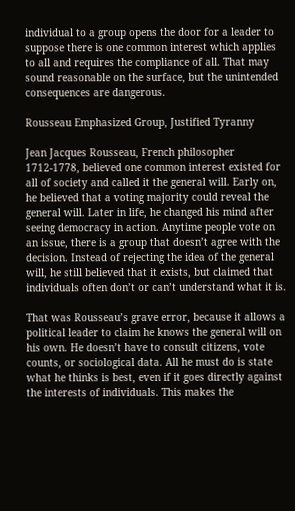individual to a group opens the door for a leader to suppose there is one common interest which applies to all and requires the compliance of all. That may sound reasonable on the surface, but the unintended consequences are dangerous.

Rousseau Emphasized Group, Justified Tyranny

Jean Jacques Rousseau, French philosopher 1712-1778, believed one common interest existed for all of society and called it the general will. Early on, he believed that a voting majority could reveal the general will. Later in life, he changed his mind after seeing democracy in action. Anytime people vote on an issue, there is a group that doesn’t agree with the decision. Instead of rejecting the idea of the general will, he still believed that it exists, but claimed that individuals often don’t or can’t understand what it is.

That was Rousseau’s grave error, because it allows a political leader to claim he knows the general will on his own. He doesn’t have to consult citizens, vote counts, or sociological data. All he must do is state what he thinks is best, even if it goes directly against the interests of individuals. This makes the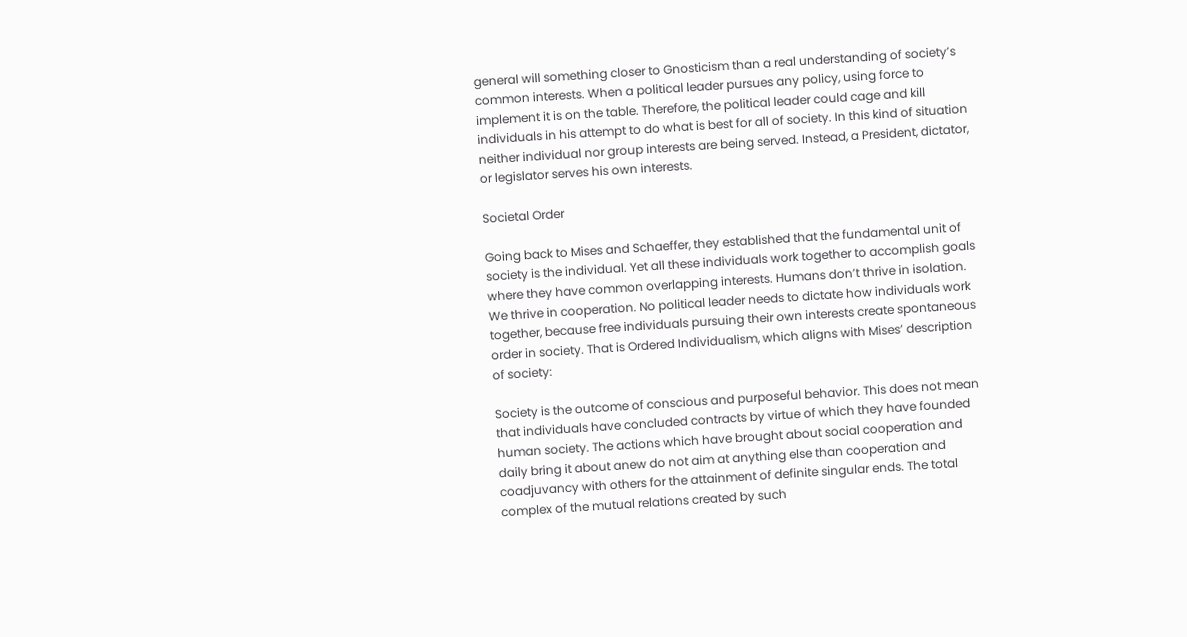general will something closer to Gnosticism than a real understanding of society’s common interests. When a political leader pursues any policy, using force to implement it is on the table. Therefore, the political leader could cage and kill individuals in his attempt to do what is best for all of society. In this kind of situation neither individual nor group interests are being served. Instead, a President, dictator, or legislator serves his own interests.

Societal Order

Going back to Mises and Schaeffer, they established that the fundamental unit of society is the individual. Yet all these individuals work together to accomplish goals where they have common overlapping interests. Humans don’t thrive in isolation. We thrive in cooperation. No political leader needs to dictate how individuals work together, because free individuals pursuing their own interests create spontaneous order in society. That is Ordered Individualism, which aligns with Mises’ description of society:

Society is the outcome of conscious and purposeful behavior. This does not mean that individuals have concluded contracts by virtue of which they have founded human society. The actions which have brought about social cooperation and daily bring it about anew do not aim at anything else than cooperation and coadjuvancy with others for the attainment of definite singular ends. The total complex of the mutual relations created by such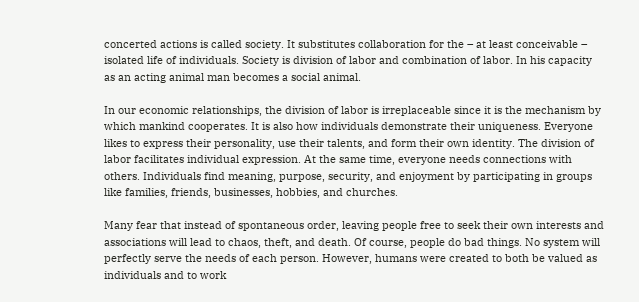concerted actions is called society. It substitutes collaboration for the – at least conceivable – isolated life of individuals. Society is division of labor and combination of labor. In his capacity as an acting animal man becomes a social animal.

In our economic relationships, the division of labor is irreplaceable since it is the mechanism by which mankind cooperates. It is also how individuals demonstrate their uniqueness. Everyone likes to express their personality, use their talents, and form their own identity. The division of labor facilitates individual expression. At the same time, everyone needs connections with others. Individuals find meaning, purpose, security, and enjoyment by participating in groups like families, friends, businesses, hobbies, and churches.

Many fear that instead of spontaneous order, leaving people free to seek their own interests and associations will lead to chaos, theft, and death. Of course, people do bad things. No system will perfectly serve the needs of each person. However, humans were created to both be valued as individuals and to work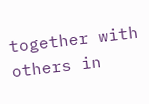together with others in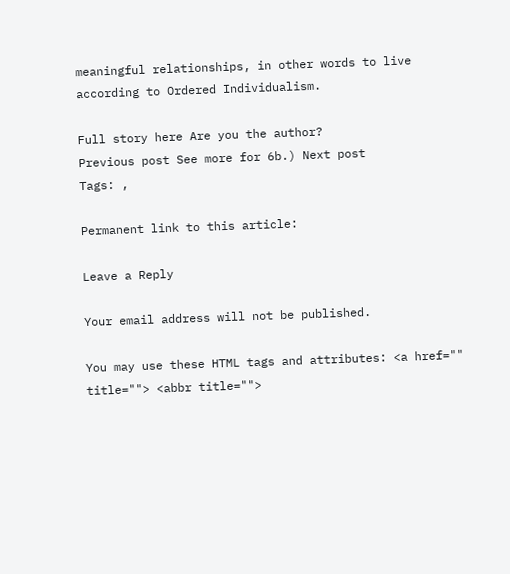meaningful relationships, in other words to live according to Ordered Individualism.

Full story here Are you the author?
Previous post See more for 6b.) Next post
Tags: ,

Permanent link to this article:

Leave a Reply

Your email address will not be published.

You may use these HTML tags and attributes: <a href="" title=""> <abbr title="">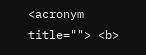<acronym title=""> <b>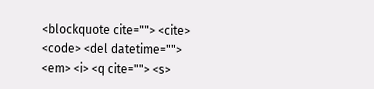<blockquote cite=""> <cite> <code> <del datetime=""> <em> <i> <q cite=""> <s>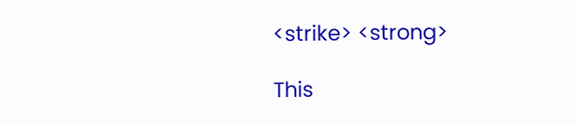<strike> <strong>

This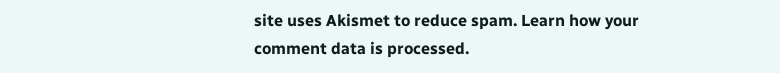site uses Akismet to reduce spam. Learn how your comment data is processed.